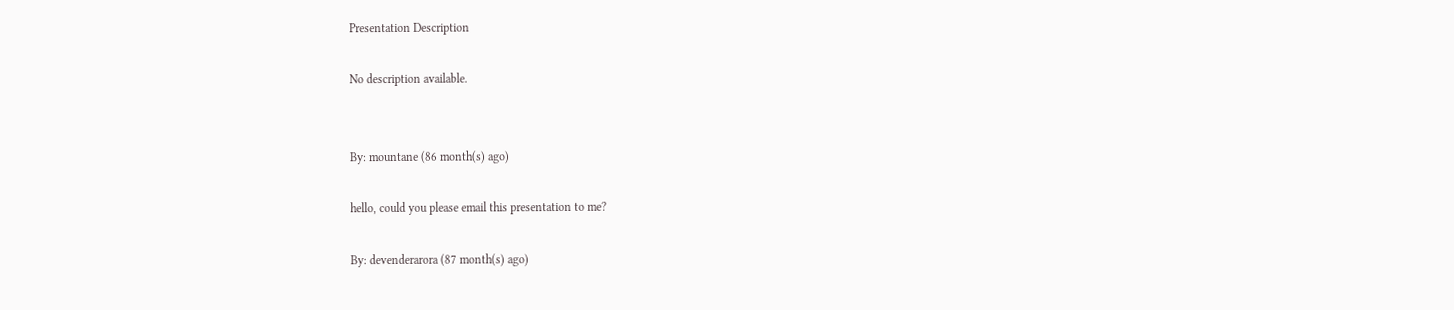Presentation Description

No description available.


By: mountane (86 month(s) ago)

hello, could you please email this presentation to me?

By: devenderarora (87 month(s) ago)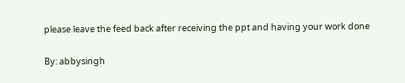please leave the feed back after receiving the ppt and having your work done

By: abbysingh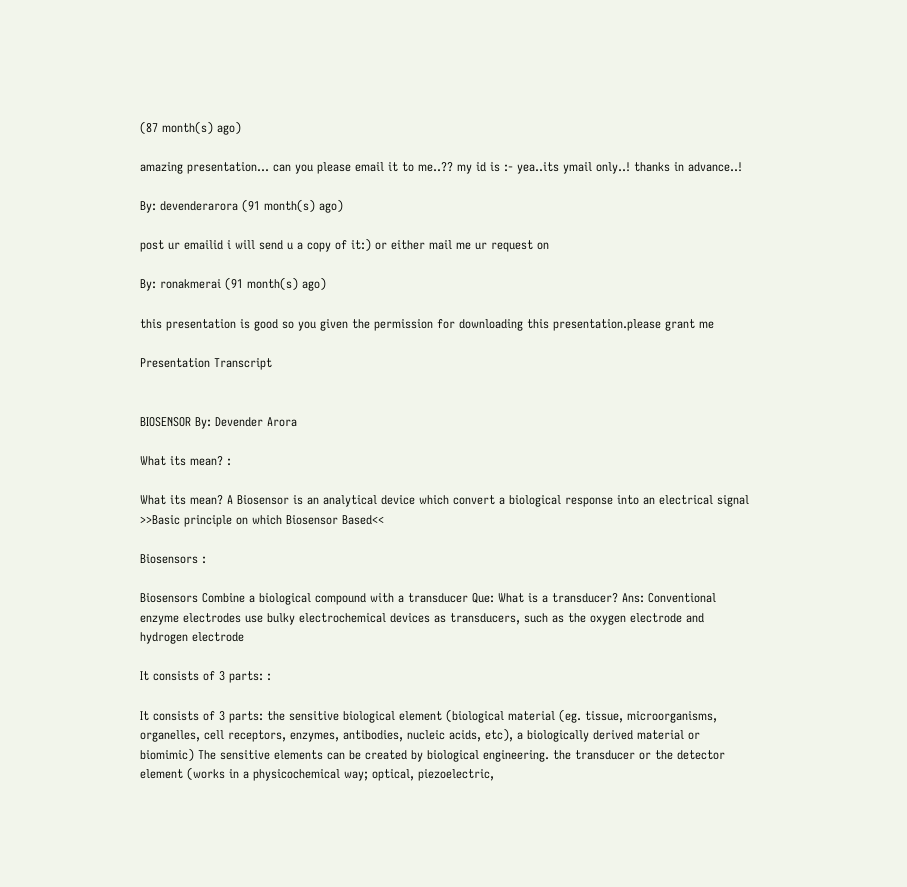(87 month(s) ago)

amazing presentation... can you please email it to me..?? my id is :- yea..its ymail only..! thanks in advance..!

By: devenderarora (91 month(s) ago)

post ur emailid i will send u a copy of it:) or either mail me ur request on

By: ronakmerai (91 month(s) ago)

this presentation is good so you given the permission for downloading this presentation.please grant me

Presentation Transcript


BIOSENSOR By: Devender Arora

What its mean? :

What its mean? A Biosensor is an analytical device which convert a biological response into an electrical signal >>Basic principle on which Biosensor Based<<

Biosensors :

Biosensors Combine a biological compound with a transducer Que: What is a transducer? Ans: Conventional enzyme electrodes use bulky electrochemical devices as transducers, such as the oxygen electrode and hydrogen electrode

It consists of 3 parts: :

It consists of 3 parts: the sensitive biological element (biological material (eg. tissue, microorganisms, organelles, cell receptors, enzymes, antibodies, nucleic acids, etc), a biologically derived material or biomimic) The sensitive elements can be created by biological engineering. the transducer or the detector element (works in a physicochemical way; optical, piezoelectric,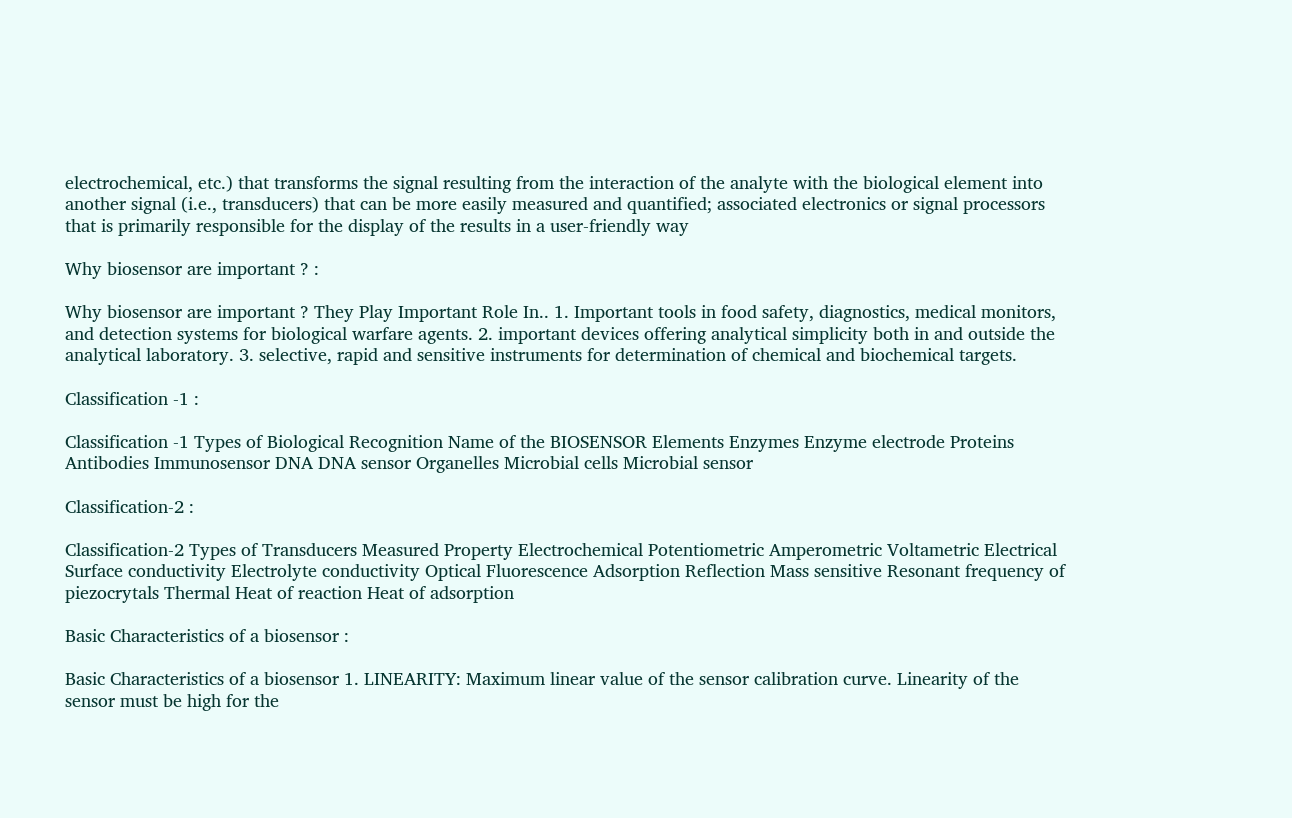electrochemical, etc.) that transforms the signal resulting from the interaction of the analyte with the biological element into another signal (i.e., transducers) that can be more easily measured and quantified; associated electronics or signal processors that is primarily responsible for the display of the results in a user-friendly way

Why biosensor are important ? :

Why biosensor are important ? They Play Important Role In.. 1. Important tools in food safety, diagnostics, medical monitors, and detection systems for biological warfare agents. 2. important devices offering analytical simplicity both in and outside the analytical laboratory. 3. selective, rapid and sensitive instruments for determination of chemical and biochemical targets.

Classification -1 :

Classification -1 Types of Biological Recognition Name of the BIOSENSOR Elements Enzymes Enzyme electrode Proteins Antibodies Immunosensor DNA DNA sensor Organelles Microbial cells Microbial sensor

Classification-2 :

Classification-2 Types of Transducers Measured Property Electrochemical Potentiometric Amperometric Voltametric Electrical Surface conductivity Electrolyte conductivity Optical Fluorescence Adsorption Reflection Mass sensitive Resonant frequency of piezocrytals Thermal Heat of reaction Heat of adsorption

Basic Characteristics of a biosensor :

Basic Characteristics of a biosensor 1. LINEARITY: Maximum linear value of the sensor calibration curve. Linearity of the sensor must be high for the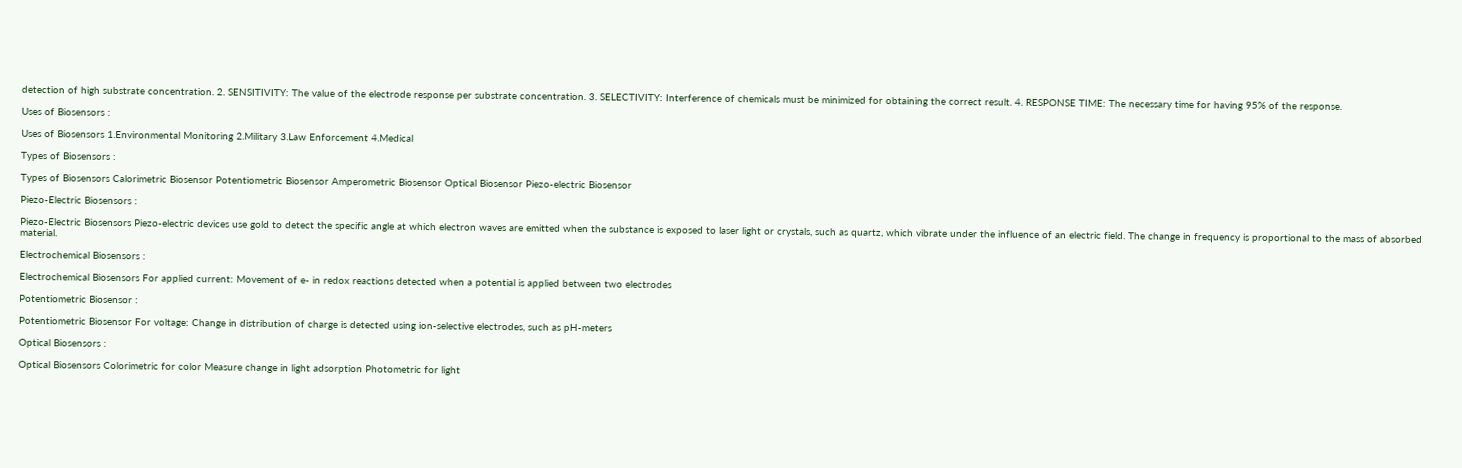detection of high substrate concentration. 2. SENSITIVITY: The value of the electrode response per substrate concentration. 3. SELECTIVITY: Interference of chemicals must be minimized for obtaining the correct result. 4. RESPONSE TIME: The necessary time for having 95% of the response.

Uses of Biosensors :

Uses of Biosensors 1.Environmental Monitoring 2.Military 3.Law Enforcement 4.Medical

Types of Biosensors :

Types of Biosensors Calorimetric Biosensor Potentiometric Biosensor Amperometric Biosensor Optical Biosensor Piezo-electric Biosensor

Piezo-Electric Biosensors :

Piezo-Electric Biosensors Piezo-electric devices use gold to detect the specific angle at which electron waves are emitted when the substance is exposed to laser light or crystals, such as quartz, which vibrate under the influence of an electric field. The change in frequency is proportional to the mass of absorbed material.

Electrochemical Biosensors :

Electrochemical Biosensors For applied current: Movement of e- in redox reactions detected when a potential is applied between two electrodes

Potentiometric Biosensor :

Potentiometric Biosensor For voltage: Change in distribution of charge is detected using ion-selective electrodes, such as pH-meters

Optical Biosensors :

Optical Biosensors Colorimetric for color Measure change in light adsorption Photometric for light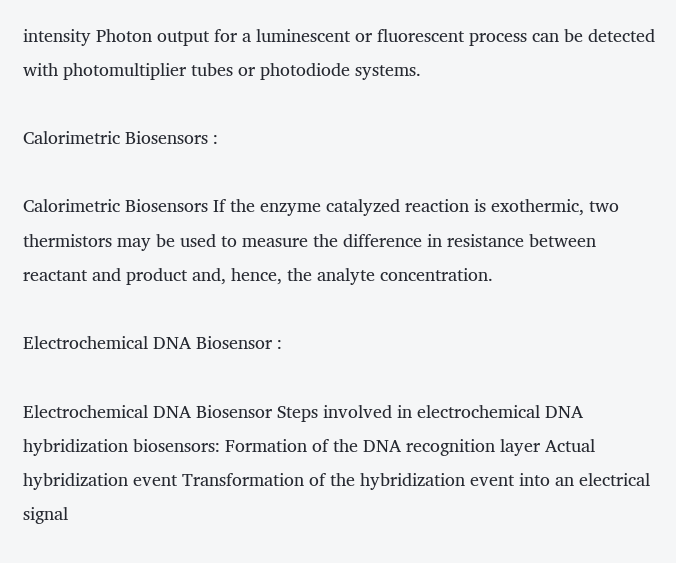intensity Photon output for a luminescent or fluorescent process can be detected with photomultiplier tubes or photodiode systems.

Calorimetric Biosensors :

Calorimetric Biosensors If the enzyme catalyzed reaction is exothermic, two thermistors may be used to measure the difference in resistance between reactant and product and, hence, the analyte concentration.

Electrochemical DNA Biosensor :

Electrochemical DNA Biosensor Steps involved in electrochemical DNA hybridization biosensors: Formation of the DNA recognition layer Actual hybridization event Transformation of the hybridization event into an electrical signal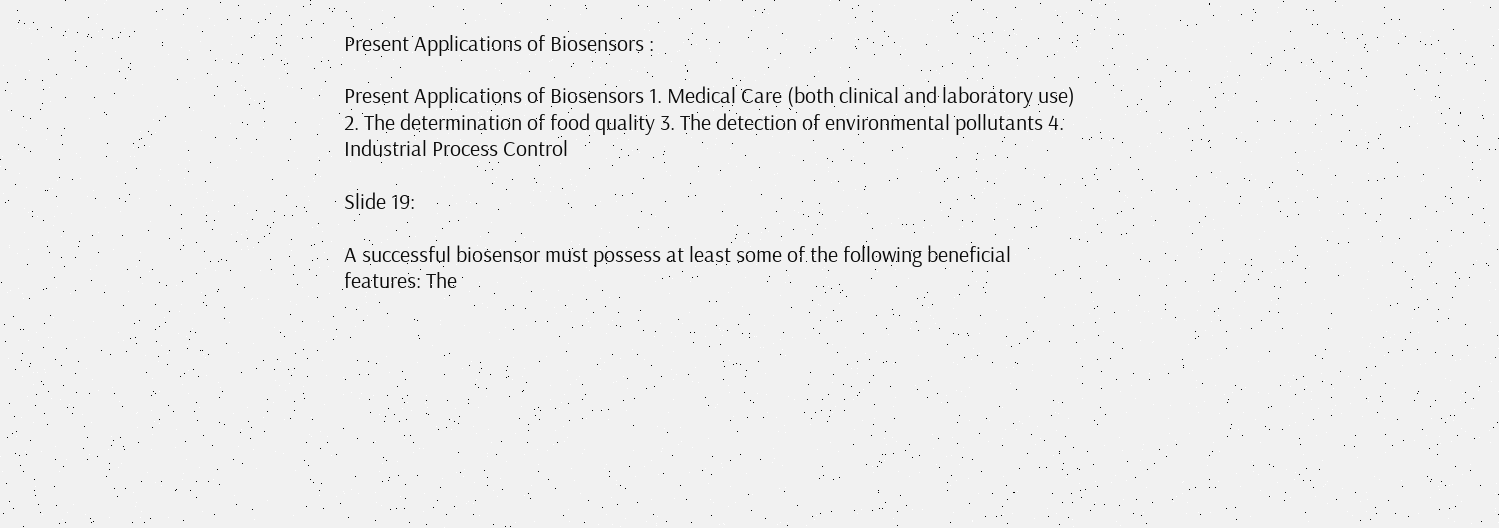Present Applications of Biosensors :

Present Applications of Biosensors 1. Medical Care (both clinical and laboratory use) 2. The determination of food quality 3. The detection of environmental pollutants 4. Industrial Process Control

Slide 19:

A successful biosensor must possess at least some of the following beneficial features: The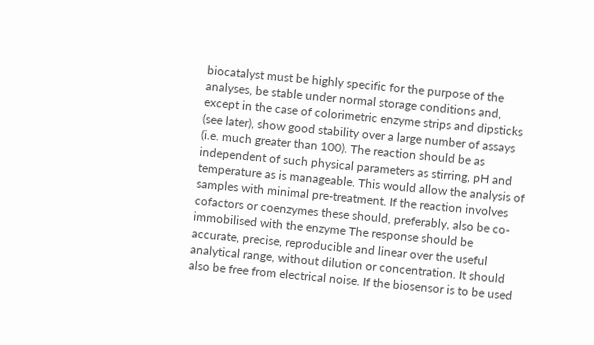biocatalyst must be highly specific for the purpose of the analyses, be stable under normal storage conditions and, except in the case of colorimetric enzyme strips and dipsticks (see later), show good stability over a large number of assays (i.e. much greater than 100). The reaction should be as independent of such physical parameters as stirring, pH and temperature as is manageable. This would allow the analysis of samples with minimal pre-treatment. If the reaction involves cofactors or coenzymes these should, preferably, also be co-immobilised with the enzyme The response should be accurate, precise, reproducible and linear over the useful analytical range, without dilution or concentration. It should also be free from electrical noise. If the biosensor is to be used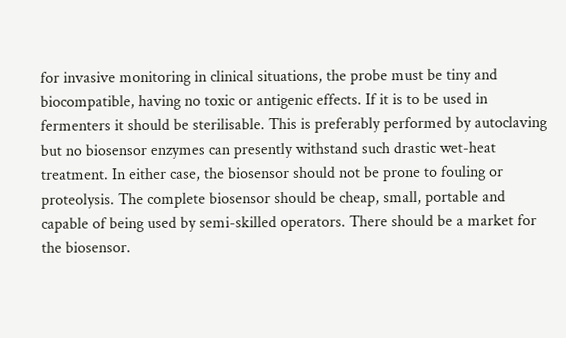for invasive monitoring in clinical situations, the probe must be tiny and biocompatible, having no toxic or antigenic effects. If it is to be used in fermenters it should be sterilisable. This is preferably performed by autoclaving but no biosensor enzymes can presently withstand such drastic wet-heat treatment. In either case, the biosensor should not be prone to fouling or proteolysis. The complete biosensor should be cheap, small, portable and capable of being used by semi-skilled operators. There should be a market for the biosensor.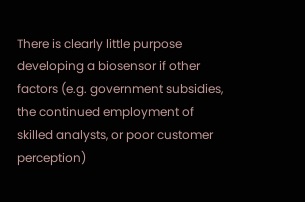There is clearly little purpose developing a biosensor if other factors (e.g. government subsidies, the continued employment of skilled analysts, or poor customer perception)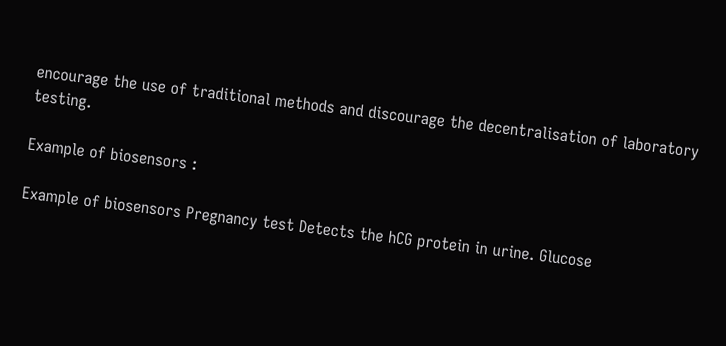encourage the use of traditional methods and discourage the decentralisation of laboratory testing.

Example of biosensors :

Example of biosensors Pregnancy test Detects the hCG protein in urine. Glucose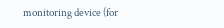monitoring device (for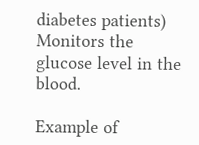diabetes patients) Monitors the glucose level in the blood.

Example of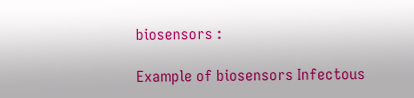biosensors :

Example of biosensors Infectous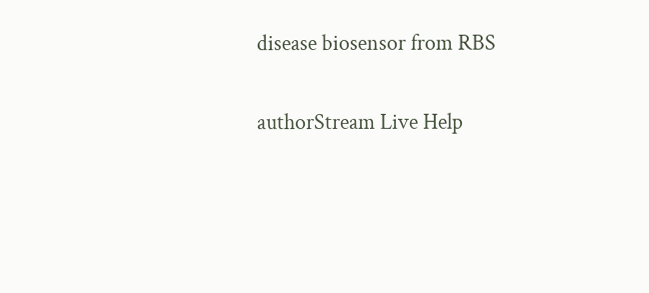disease biosensor from RBS

authorStream Live Help